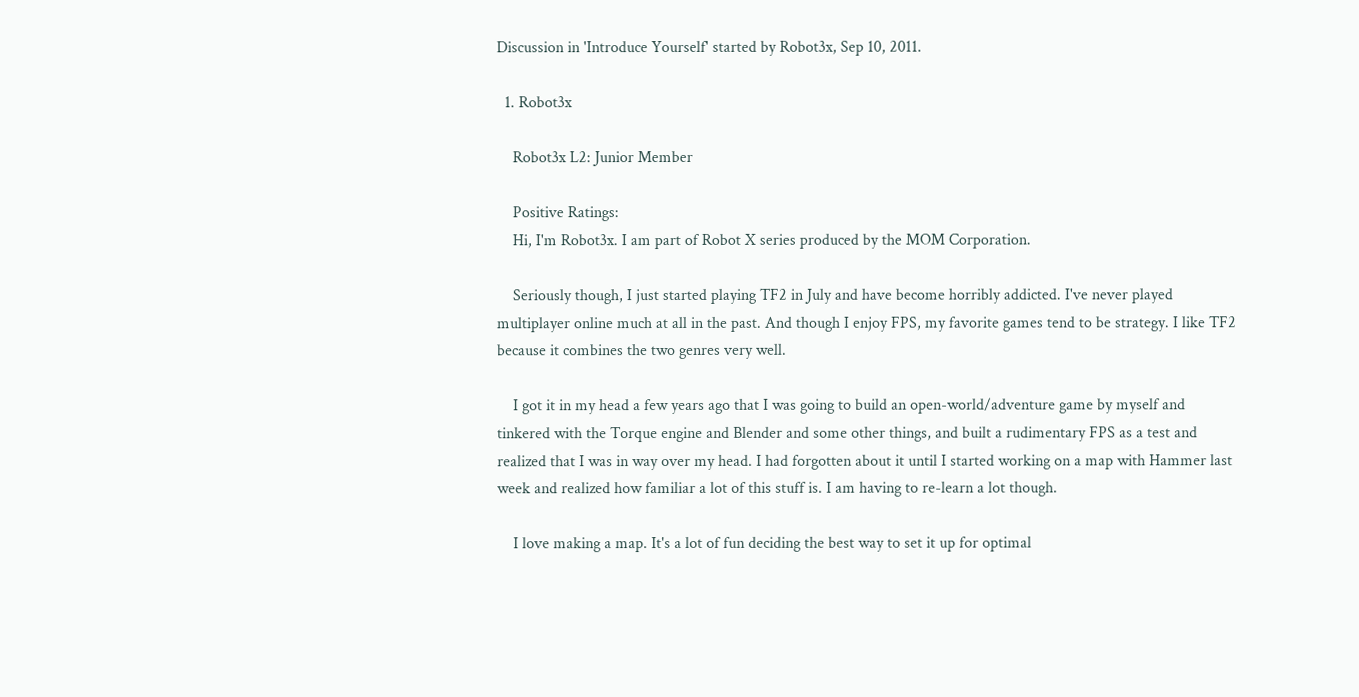Discussion in 'Introduce Yourself' started by Robot3x, Sep 10, 2011.

  1. Robot3x

    Robot3x L2: Junior Member

    Positive Ratings:
    Hi, I'm Robot3x. I am part of Robot X series produced by the MOM Corporation.

    Seriously though, I just started playing TF2 in July and have become horribly addicted. I've never played multiplayer online much at all in the past. And though I enjoy FPS, my favorite games tend to be strategy. I like TF2 because it combines the two genres very well.

    I got it in my head a few years ago that I was going to build an open-world/adventure game by myself and tinkered with the Torque engine and Blender and some other things, and built a rudimentary FPS as a test and realized that I was in way over my head. I had forgotten about it until I started working on a map with Hammer last week and realized how familiar a lot of this stuff is. I am having to re-learn a lot though.

    I love making a map. It's a lot of fun deciding the best way to set it up for optimal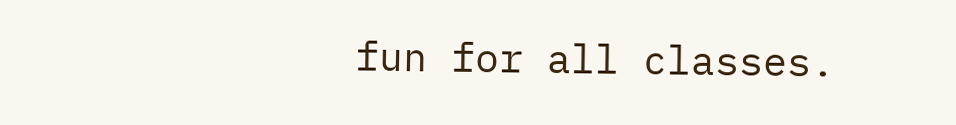fun for all classes.